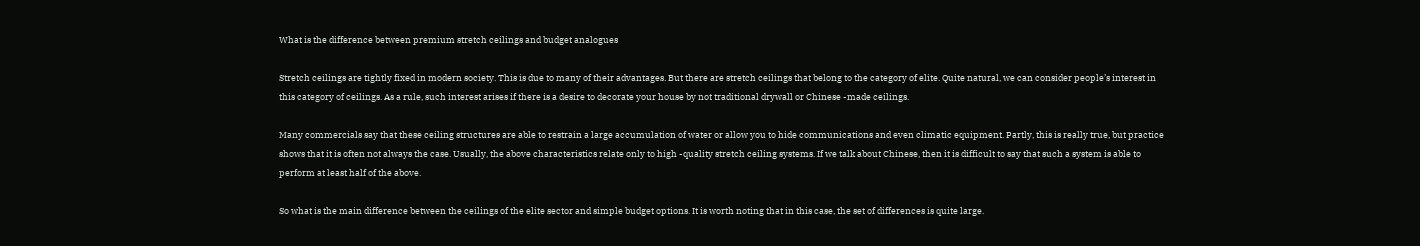What is the difference between premium stretch ceilings and budget analogues

Stretch ceilings are tightly fixed in modern society. This is due to many of their advantages. But there are stretch ceilings that belong to the category of elite. Quite natural, we can consider people’s interest in this category of ceilings. As a rule, such interest arises if there is a desire to decorate your house by not traditional drywall or Chinese -made ceilings.

Many commercials say that these ceiling structures are able to restrain a large accumulation of water or allow you to hide communications and even climatic equipment. Partly, this is really true, but practice shows that it is often not always the case. Usually, the above characteristics relate only to high -quality stretch ceiling systems. If we talk about Chinese, then it is difficult to say that such a system is able to perform at least half of the above.

So what is the main difference between the ceilings of the elite sector and simple budget options. It is worth noting that in this case, the set of differences is quite large.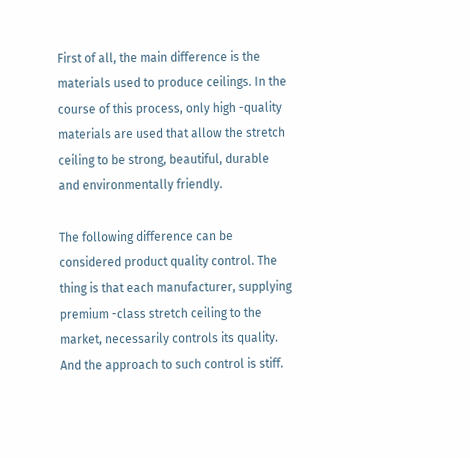First of all, the main difference is the materials used to produce ceilings. In the course of this process, only high -quality materials are used that allow the stretch ceiling to be strong, beautiful, durable and environmentally friendly.

The following difference can be considered product quality control. The thing is that each manufacturer, supplying premium -class stretch ceiling to the market, necessarily controls its quality. And the approach to such control is stiff.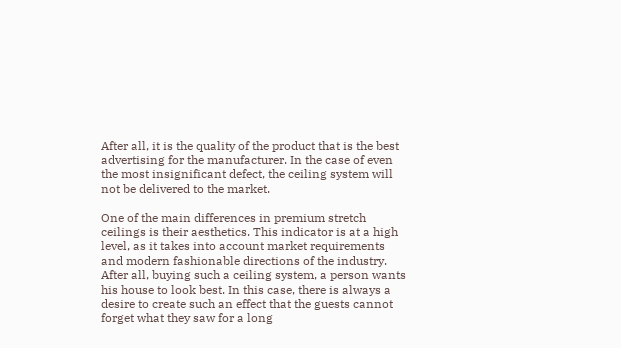After all, it is the quality of the product that is the best advertising for the manufacturer. In the case of even the most insignificant defect, the ceiling system will not be delivered to the market.

One of the main differences in premium stretch ceilings is their aesthetics. This indicator is at a high level, as it takes into account market requirements and modern fashionable directions of the industry. After all, buying such a ceiling system, a person wants his house to look best. In this case, there is always a desire to create such an effect that the guests cannot forget what they saw for a long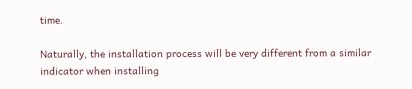time.

Naturally, the installation process will be very different from a similar indicator when installing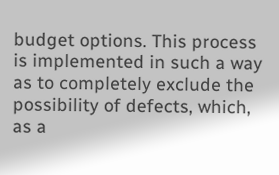budget options. This process is implemented in such a way as to completely exclude the possibility of defects, which, as a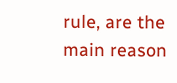rule, are the main reason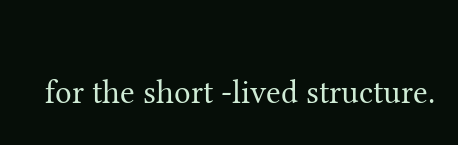for the short -lived structure.